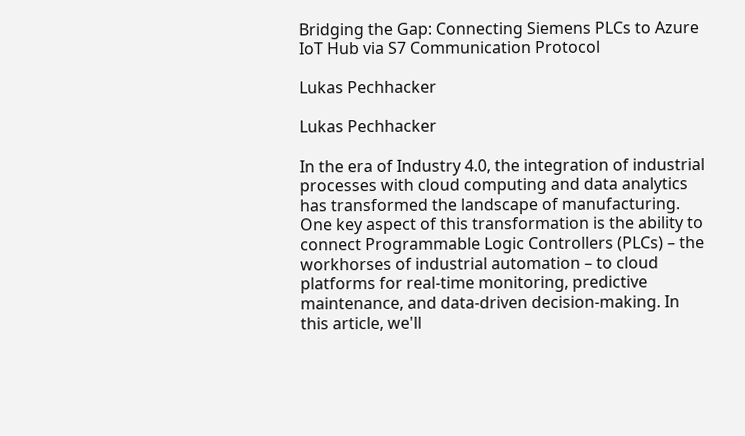Bridging the Gap: Connecting Siemens PLCs to Azure IoT Hub via S7 Communication Protocol

Lukas Pechhacker

Lukas Pechhacker

In the era of Industry 4.0, the integration of industrial processes with cloud computing and data analytics has transformed the landscape of manufacturing. One key aspect of this transformation is the ability to connect Programmable Logic Controllers (PLCs) – the workhorses of industrial automation – to cloud platforms for real-time monitoring, predictive maintenance, and data-driven decision-making. In this article, we'll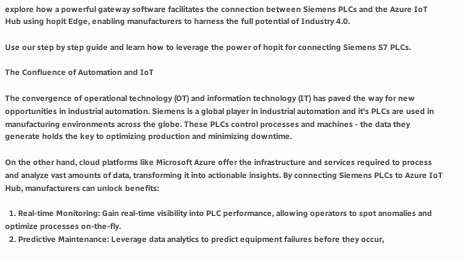explore how a powerful gateway software facilitates the connection between Siemens PLCs and the Azure IoT Hub using hopit Edge, enabling manufacturers to harness the full potential of Industry 4.0.

Use our step by step guide and learn how to leverage the power of hopit for connecting Siemens S7 PLCs.

The Confluence of Automation and IoT

The convergence of operational technology (OT) and information technology (IT) has paved the way for new opportunities in industrial automation. Siemens is a global player in industrial automation and it's PLCs are used in manufacturing environments across the globe. These PLCs control processes and machines - the data they generate holds the key to optimizing production and minimizing downtime.

On the other hand, cloud platforms like Microsoft Azure offer the infrastructure and services required to process and analyze vast amounts of data, transforming it into actionable insights. By connecting Siemens PLCs to Azure IoT Hub, manufacturers can unlock benefits:

  1. Real-time Monitoring: Gain real-time visibility into PLC performance, allowing operators to spot anomalies and optimize processes on-the-fly.
  2. Predictive Maintenance: Leverage data analytics to predict equipment failures before they occur,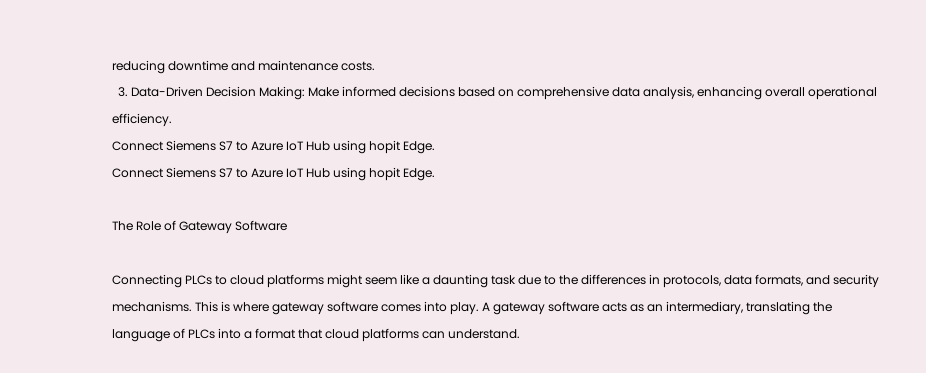reducing downtime and maintenance costs.
  3. Data-Driven Decision Making: Make informed decisions based on comprehensive data analysis, enhancing overall operational efficiency.
Connect Siemens S7 to Azure IoT Hub using hopit Edge.
Connect Siemens S7 to Azure IoT Hub using hopit Edge.

The Role of Gateway Software

Connecting PLCs to cloud platforms might seem like a daunting task due to the differences in protocols, data formats, and security mechanisms. This is where gateway software comes into play. A gateway software acts as an intermediary, translating the language of PLCs into a format that cloud platforms can understand.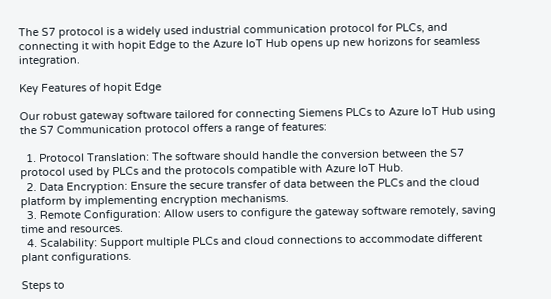The S7 protocol is a widely used industrial communication protocol for PLCs, and connecting it with hopit Edge to the Azure IoT Hub opens up new horizons for seamless integration.

Key Features of hopit Edge

Our robust gateway software tailored for connecting Siemens PLCs to Azure IoT Hub using the S7 Communication protocol offers a range of features:

  1. Protocol Translation: The software should handle the conversion between the S7 protocol used by PLCs and the protocols compatible with Azure IoT Hub.
  2. Data Encryption: Ensure the secure transfer of data between the PLCs and the cloud platform by implementing encryption mechanisms.
  3. Remote Configuration: Allow users to configure the gateway software remotely, saving time and resources.
  4. Scalability: Support multiple PLCs and cloud connections to accommodate different plant configurations.

Steps to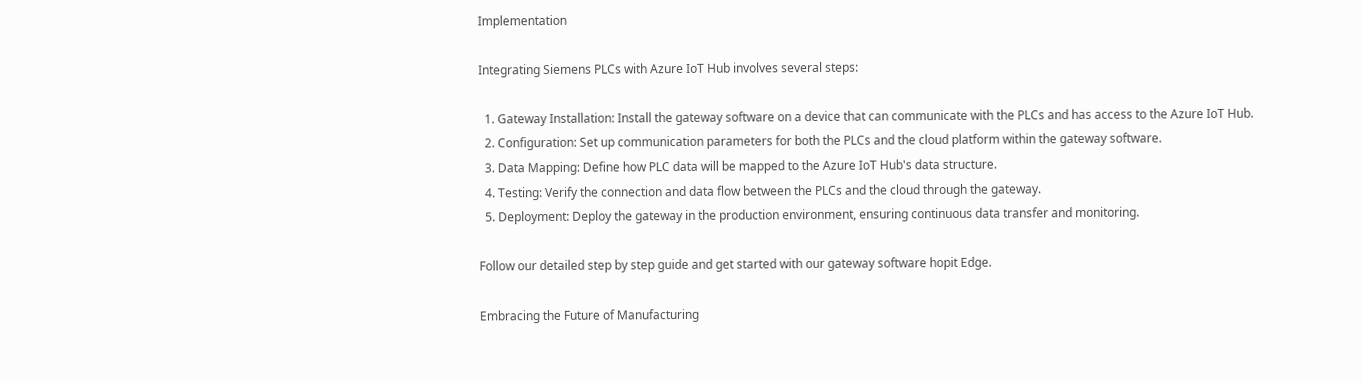Implementation

Integrating Siemens PLCs with Azure IoT Hub involves several steps:

  1. Gateway Installation: Install the gateway software on a device that can communicate with the PLCs and has access to the Azure IoT Hub.
  2. Configuration: Set up communication parameters for both the PLCs and the cloud platform within the gateway software.
  3. Data Mapping: Define how PLC data will be mapped to the Azure IoT Hub's data structure.
  4. Testing: Verify the connection and data flow between the PLCs and the cloud through the gateway.
  5. Deployment: Deploy the gateway in the production environment, ensuring continuous data transfer and monitoring.

Follow our detailed step by step guide and get started with our gateway software hopit Edge.

Embracing the Future of Manufacturing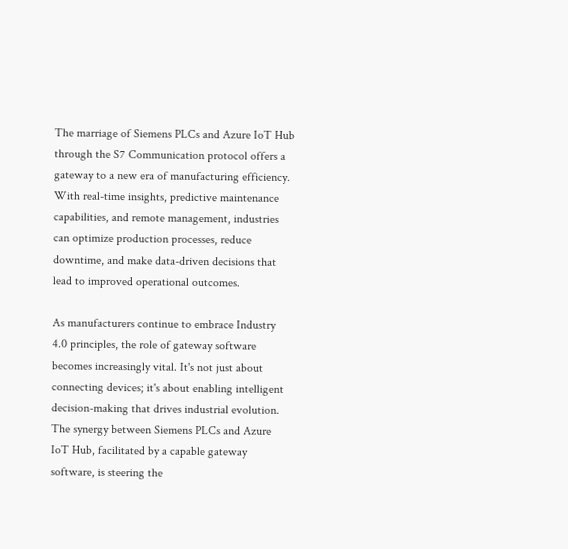The marriage of Siemens PLCs and Azure IoT Hub through the S7 Communication protocol offers a gateway to a new era of manufacturing efficiency. With real-time insights, predictive maintenance capabilities, and remote management, industries can optimize production processes, reduce downtime, and make data-driven decisions that lead to improved operational outcomes.

As manufacturers continue to embrace Industry 4.0 principles, the role of gateway software becomes increasingly vital. It's not just about connecting devices; it's about enabling intelligent decision-making that drives industrial evolution. The synergy between Siemens PLCs and Azure IoT Hub, facilitated by a capable gateway software, is steering the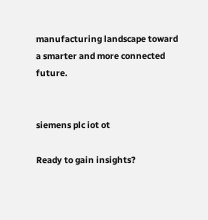manufacturing landscape toward a smarter and more connected future.


siemens plc iot ot

Ready to gain insights?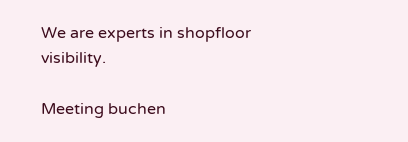We are experts in shopfloor visibility.

Meeting buchen